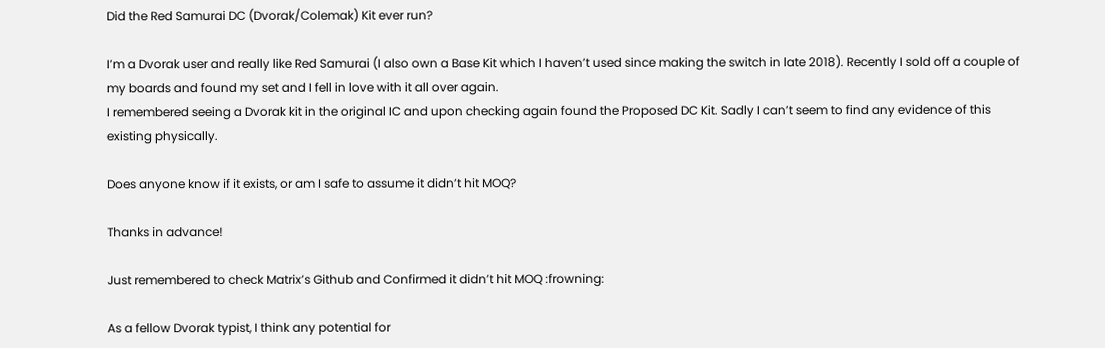Did the Red Samurai DC (Dvorak/Colemak) Kit ever run?

I’m a Dvorak user and really like Red Samurai (I also own a Base Kit which I haven’t used since making the switch in late 2018). Recently I sold off a couple of my boards and found my set and I fell in love with it all over again.
I remembered seeing a Dvorak kit in the original IC and upon checking again found the Proposed DC Kit. Sadly I can’t seem to find any evidence of this existing physically.

Does anyone know if it exists, or am I safe to assume it didn’t hit MOQ?

Thanks in advance!

Just remembered to check Matrix’s Github and Confirmed it didn’t hit MOQ :frowning:

As a fellow Dvorak typist, I think any potential for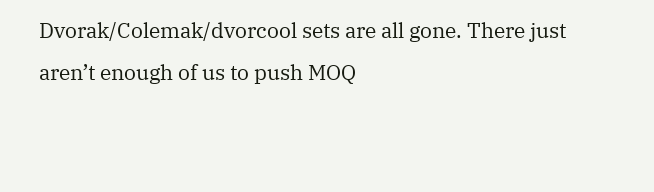Dvorak/Colemak/dvorcool sets are all gone. There just aren’t enough of us to push MOQ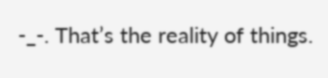-_-. That’s the reality of things.